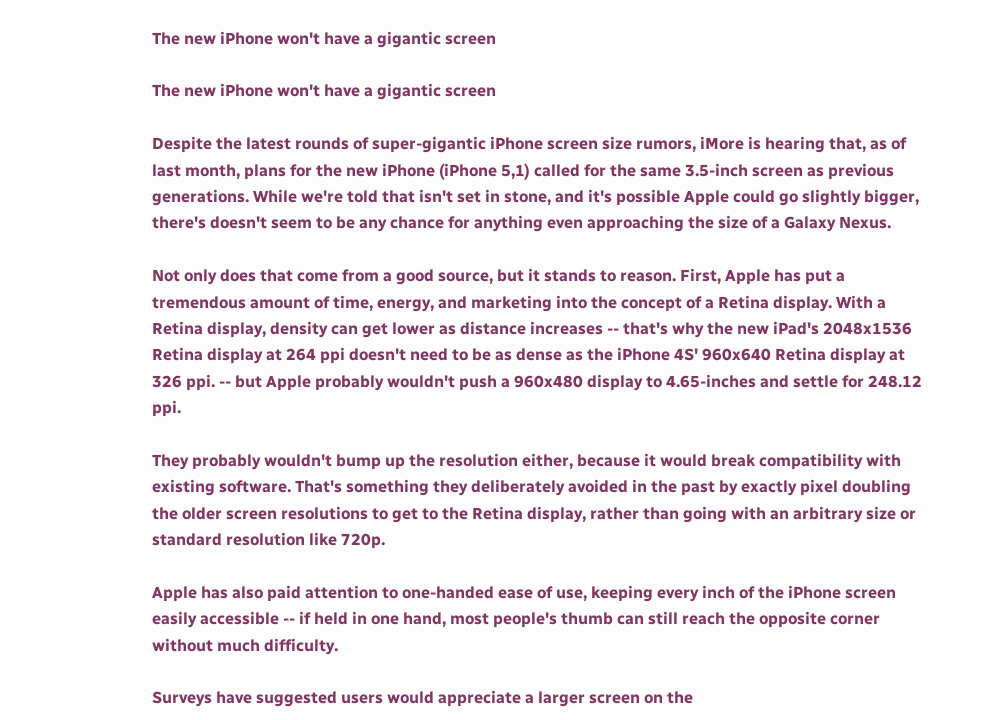The new iPhone won't have a gigantic screen

The new iPhone won't have a gigantic screen

Despite the latest rounds of super-gigantic iPhone screen size rumors, iMore is hearing that, as of last month, plans for the new iPhone (iPhone 5,1) called for the same 3.5-inch screen as previous generations. While we're told that isn't set in stone, and it's possible Apple could go slightly bigger, there's doesn't seem to be any chance for anything even approaching the size of a Galaxy Nexus.

Not only does that come from a good source, but it stands to reason. First, Apple has put a tremendous amount of time, energy, and marketing into the concept of a Retina display. With a Retina display, density can get lower as distance increases -- that's why the new iPad's 2048x1536 Retina display at 264 ppi doesn't need to be as dense as the iPhone 4S' 960x640 Retina display at 326 ppi. -- but Apple probably wouldn't push a 960x480 display to 4.65-inches and settle for 248.12 ppi.

They probably wouldn't bump up the resolution either, because it would break compatibility with existing software. That's something they deliberately avoided in the past by exactly pixel doubling the older screen resolutions to get to the Retina display, rather than going with an arbitrary size or standard resolution like 720p.

Apple has also paid attention to one-handed ease of use, keeping every inch of the iPhone screen easily accessible -- if held in one hand, most people's thumb can still reach the opposite corner without much difficulty.

Surveys have suggested users would appreciate a larger screen on the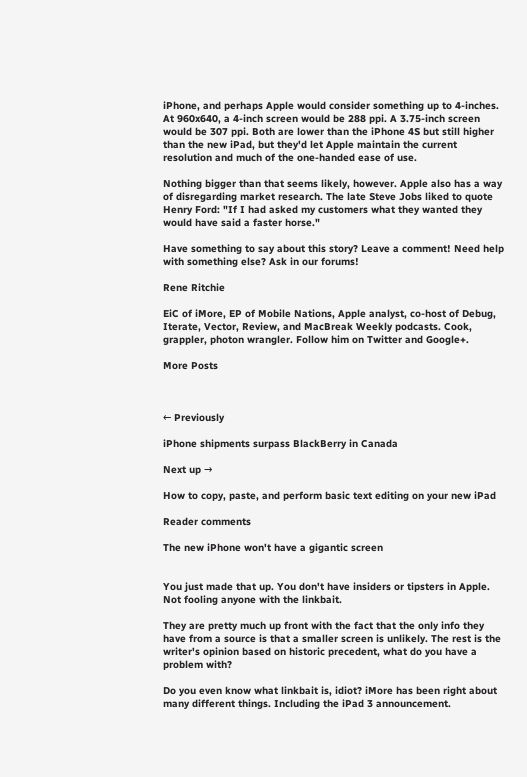iPhone, and perhaps Apple would consider something up to 4-inches. At 960x640, a 4-inch screen would be 288 ppi. A 3.75-inch screen would be 307 ppi. Both are lower than the iPhone 4S but still higher than the new iPad, but they'd let Apple maintain the current resolution and much of the one-handed ease of use.

Nothing bigger than that seems likely, however. Apple also has a way of disregarding market research. The late Steve Jobs liked to quote Henry Ford: "If I had asked my customers what they wanted they would have said a faster horse."

Have something to say about this story? Leave a comment! Need help with something else? Ask in our forums!

Rene Ritchie

EiC of iMore, EP of Mobile Nations, Apple analyst, co-host of Debug, Iterate, Vector, Review, and MacBreak Weekly podcasts. Cook, grappler, photon wrangler. Follow him on Twitter and Google+.

More Posts



← Previously

iPhone shipments surpass BlackBerry in Canada

Next up →

How to copy, paste, and perform basic text editing on your new iPad

Reader comments

The new iPhone won't have a gigantic screen


You just made that up. You don't have insiders or tipsters in Apple. Not fooling anyone with the linkbait.

They are pretty much up front with the fact that the only info they have from a source is that a smaller screen is unlikely. The rest is the writer's opinion based on historic precedent, what do you have a problem with?

Do you even know what linkbait is, idiot? iMore has been right about many different things. Including the iPad 3 announcement.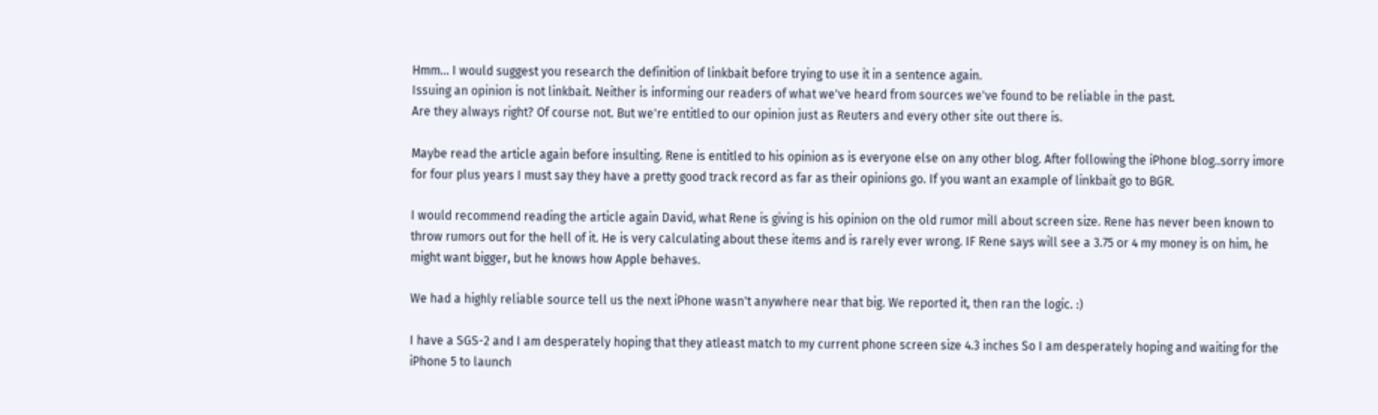Hmm... I would suggest you research the definition of linkbait before trying to use it in a sentence again.
Issuing an opinion is not linkbait. Neither is informing our readers of what we've heard from sources we've found to be reliable in the past.
Are they always right? Of course not. But we're entitled to our opinion just as Reuters and every other site out there is.

Maybe read the article again before insulting. Rene is entitled to his opinion as is everyone else on any other blog. After following the iPhone blog..sorry imore for four plus years I must say they have a pretty good track record as far as their opinions go. If you want an example of linkbait go to BGR.

I would recommend reading the article again David, what Rene is giving is his opinion on the old rumor mill about screen size. Rene has never been known to throw rumors out for the hell of it. He is very calculating about these items and is rarely ever wrong. IF Rene says will see a 3.75 or 4 my money is on him, he might want bigger, but he knows how Apple behaves.

We had a highly reliable source tell us the next iPhone wasn't anywhere near that big. We reported it, then ran the logic. :)

I have a SGS-2 and I am desperately hoping that they atleast match to my current phone screen size 4.3 inches So I am desperately hoping and waiting for the iPhone 5 to launch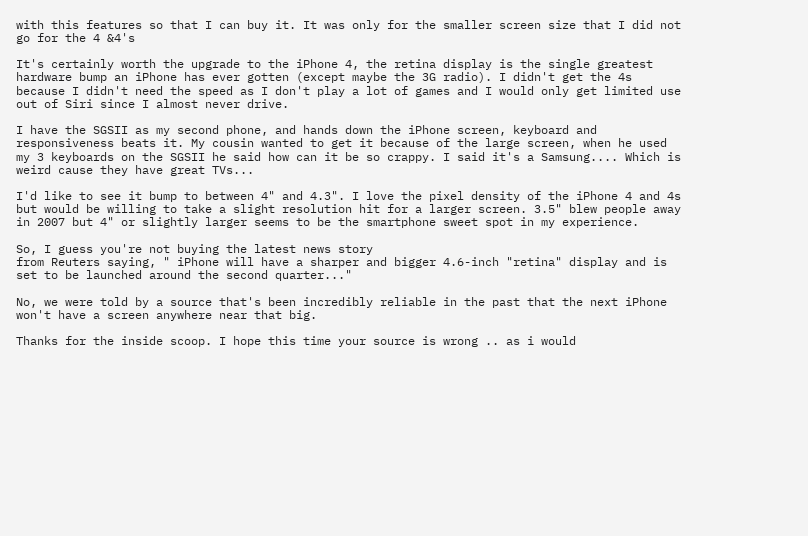with this features so that I can buy it. It was only for the smaller screen size that I did not go for the 4 &4's

It's certainly worth the upgrade to the iPhone 4, the retina display is the single greatest hardware bump an iPhone has ever gotten (except maybe the 3G radio). I didn't get the 4s because I didn't need the speed as I don't play a lot of games and I would only get limited use out of Siri since I almost never drive.

I have the SGSII as my second phone, and hands down the iPhone screen, keyboard and responsiveness beats it. My cousin wanted to get it because of the large screen, when he used my 3 keyboards on the SGSII he said how can it be so crappy. I said it's a Samsung.... Which is weird cause they have great TVs...

I'd like to see it bump to between 4" and 4.3". I love the pixel density of the iPhone 4 and 4s but would be willing to take a slight resolution hit for a larger screen. 3.5" blew people away in 2007 but 4" or slightly larger seems to be the smartphone sweet spot in my experience.

So, I guess you're not buying the latest news story
from Reuters saying, " iPhone will have a sharper and bigger 4.6-inch "retina" display and is set to be launched around the second quarter..."

No, we were told by a source that's been incredibly reliable in the past that the next iPhone won't have a screen anywhere near that big.

Thanks for the inside scoop. I hope this time your source is wrong .. as i would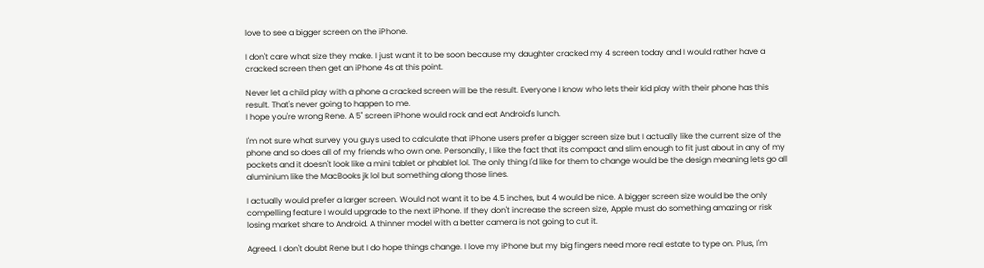love to see a bigger screen on the iPhone.

I don't care what size they make. I just want it to be soon because my daughter cracked my 4 screen today and I would rather have a cracked screen then get an iPhone 4s at this point.

Never let a child play with a phone a cracked screen will be the result. Everyone I know who lets their kid play with their phone has this result. That's never going to happen to me.
I hope you're wrong Rene. A 5" screen iPhone would rock and eat Android's lunch.

I'm not sure what survey you guys used to calculate that iPhone users prefer a bigger screen size but I actually like the current size of the phone and so does all of my friends who own one. Personally, I like the fact that its compact and slim enough to fit just about in any of my pockets and it doesn't look like a mini tablet or phablet lol. The only thing I'd like for them to change would be the design meaning lets go all aluminium like the MacBooks jk lol but something along those lines.

I actually would prefer a larger screen. Would not want it to be 4.5 inches, but 4 would be nice. A bigger screen size would be the only compelling feature I would upgrade to the next iPhone. If they don't increase the screen size, Apple must do something amazing or risk losing market share to Android. A thinner model with a better camera is not going to cut it.

Agreed. I don't doubt Rene but I do hope things change. I love my iPhone but my big fingers need more real estate to type on. Plus, I'm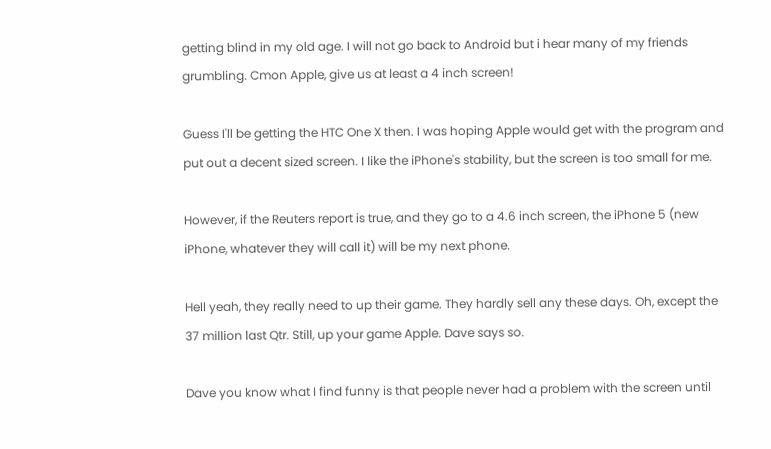getting blind in my old age. I will not go back to Android but i hear many of my friends grumbling. Cmon Apple, give us at least a 4 inch screen!

Guess I'll be getting the HTC One X then. I was hoping Apple would get with the program and put out a decent sized screen. I like the iPhone's stability, but the screen is too small for me.

However, if the Reuters report is true, and they go to a 4.6 inch screen, the iPhone 5 (new iPhone, whatever they will call it) will be my next phone.

Hell yeah, they really need to up their game. They hardly sell any these days. Oh, except the 37 million last Qtr. Still, up your game Apple. Dave says so.

Dave you know what I find funny is that people never had a problem with the screen until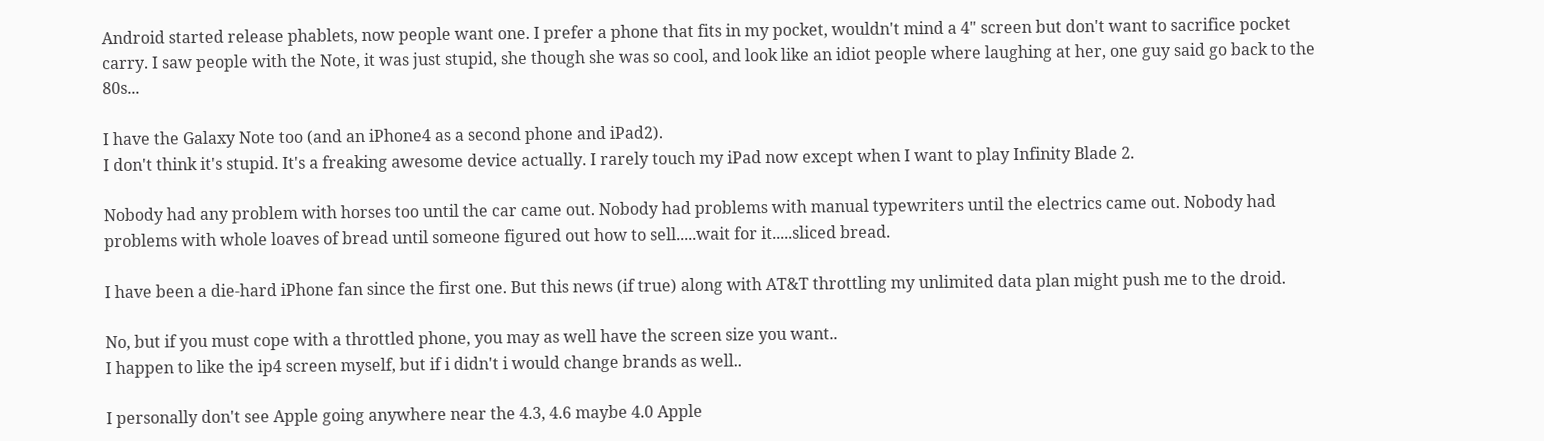Android started release phablets, now people want one. I prefer a phone that fits in my pocket, wouldn't mind a 4" screen but don't want to sacrifice pocket carry. I saw people with the Note, it was just stupid, she though she was so cool, and look like an idiot people where laughing at her, one guy said go back to the 80s...

I have the Galaxy Note too (and an iPhone4 as a second phone and iPad2).
I don't think it's stupid. It's a freaking awesome device actually. I rarely touch my iPad now except when I want to play Infinity Blade 2.

Nobody had any problem with horses too until the car came out. Nobody had problems with manual typewriters until the electrics came out. Nobody had problems with whole loaves of bread until someone figured out how to sell.....wait for it.....sliced bread.

I have been a die-hard iPhone fan since the first one. But this news (if true) along with AT&T throttling my unlimited data plan might push me to the droid.

No, but if you must cope with a throttled phone, you may as well have the screen size you want..
I happen to like the ip4 screen myself, but if i didn't i would change brands as well..

I personally don't see Apple going anywhere near the 4.3, 4.6 maybe 4.0 Apple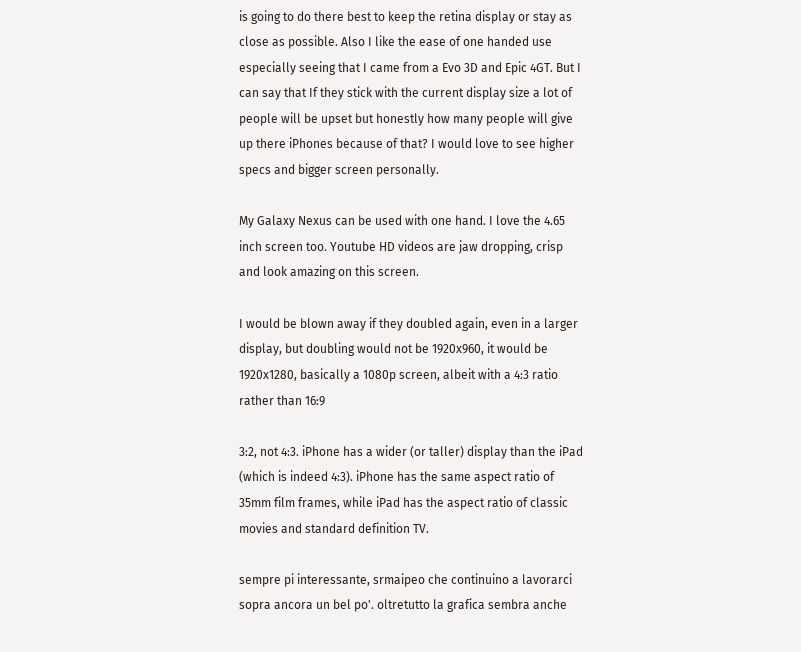is going to do there best to keep the retina display or stay as close as possible. Also I like the ease of one handed use especially seeing that I came from a Evo 3D and Epic 4GT. But I can say that If they stick with the current display size a lot of people will be upset but honestly how many people will give up there iPhones because of that? I would love to see higher specs and bigger screen personally.

My Galaxy Nexus can be used with one hand. I love the 4.65 inch screen too. Youtube HD videos are jaw dropping, crisp and look amazing on this screen.

I would be blown away if they doubled again, even in a larger display, but doubling would not be 1920x960, it would be 1920x1280, basically a 1080p screen, albeit with a 4:3 ratio rather than 16:9

3:2, not 4:3. iPhone has a wider (or taller) display than the iPad (which is indeed 4:3). iPhone has the same aspect ratio of 35mm film frames, while iPad has the aspect ratio of classic movies and standard definition TV.

sempre pi interessante, srmaipeo che continuino a lavorarci sopra ancora un bel po'. oltretutto la grafica sembra anche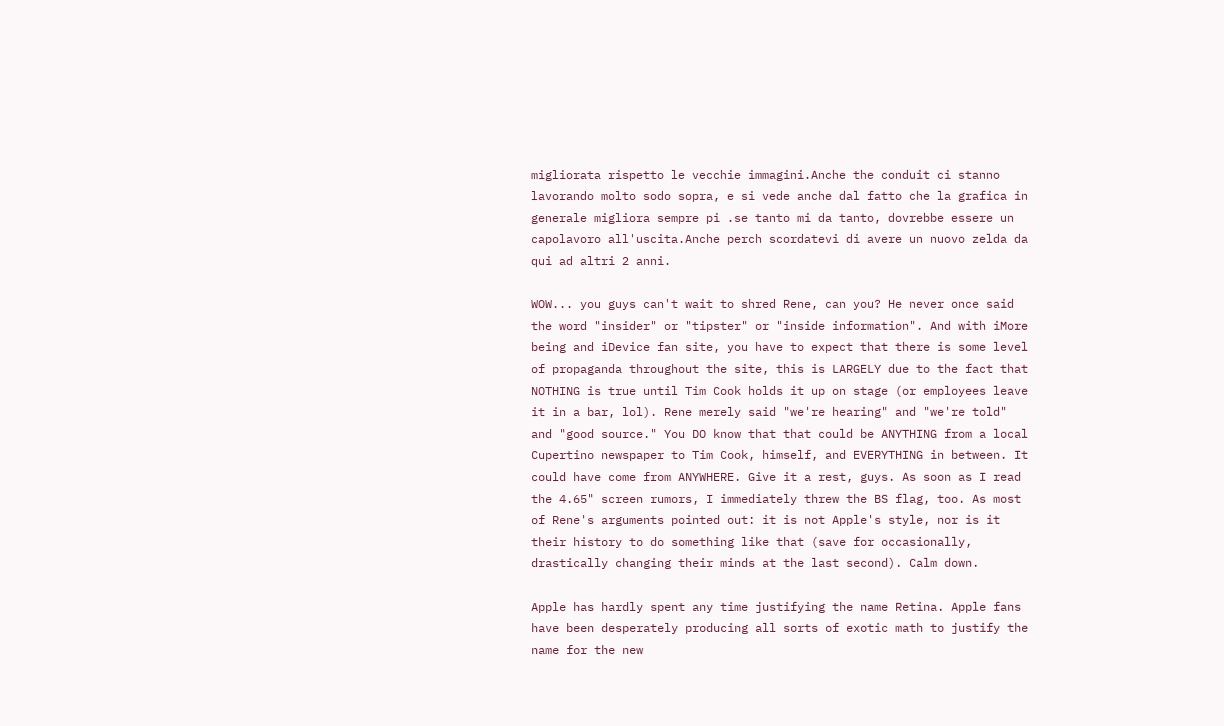migliorata rispetto le vecchie immagini.Anche the conduit ci stanno lavorando molto sodo sopra, e si vede anche dal fatto che la grafica in generale migliora sempre pi .se tanto mi da tanto, dovrebbe essere un capolavoro all'uscita.Anche perch scordatevi di avere un nuovo zelda da qui ad altri 2 anni.

WOW... you guys can't wait to shred Rene, can you? He never once said the word "insider" or "tipster" or "inside information". And with iMore being and iDevice fan site, you have to expect that there is some level of propaganda throughout the site, this is LARGELY due to the fact that NOTHING is true until Tim Cook holds it up on stage (or employees leave it in a bar, lol). Rene merely said "we're hearing" and "we're told" and "good source." You DO know that that could be ANYTHING from a local Cupertino newspaper to Tim Cook, himself, and EVERYTHING in between. It could have come from ANYWHERE. Give it a rest, guys. As soon as I read the 4.65" screen rumors, I immediately threw the BS flag, too. As most of Rene's arguments pointed out: it is not Apple's style, nor is it their history to do something like that (save for occasionally, drastically changing their minds at the last second). Calm down.

Apple has hardly spent any time justifying the name Retina. Apple fans have been desperately producing all sorts of exotic math to justify the name for the new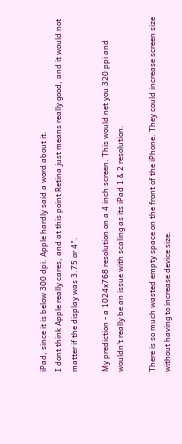iPad, since it is below 300 dpi. Apple hardly said a word about it.
I dont think Apple really cares, and at this point Retina just means really good, and it would not matter if the display was 3.75 or 4".

My prediction - a 1024x768 resolution on a 4 inch screen. This would net you 320 ppi and wouldn't really be an issue with scaling as its iPad 1 & 2 resolution.

There is so much wasted empty space on the front of the iPhone. They could increase screen size without having to increase device size.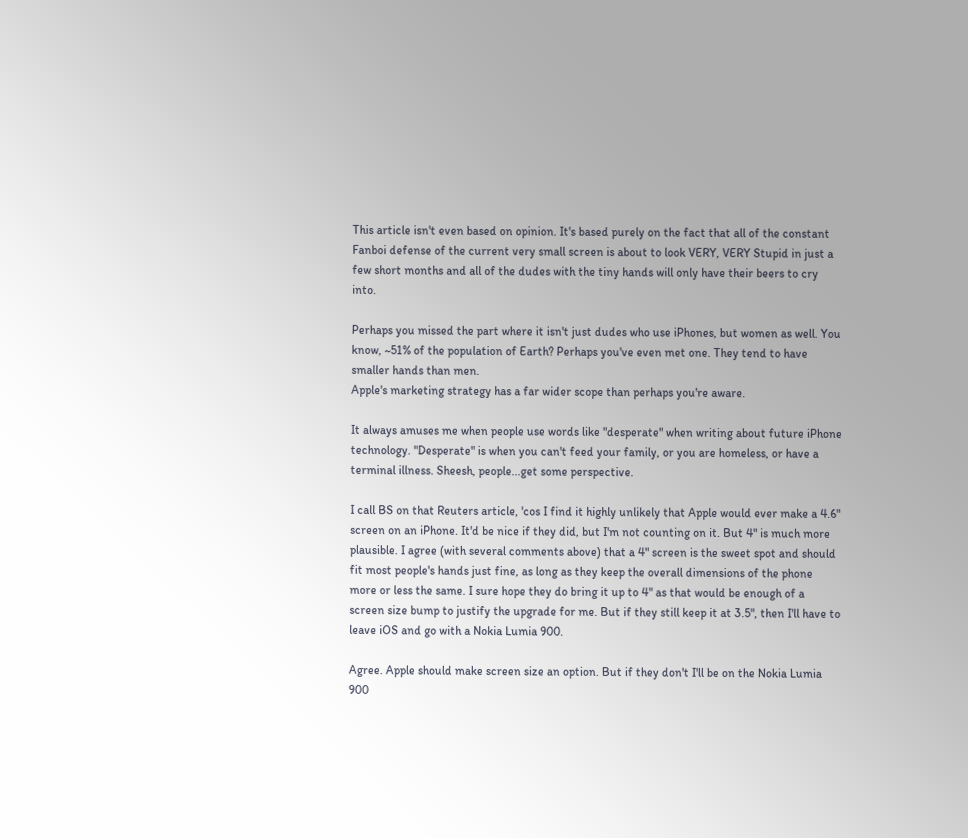This article isn't even based on opinion. It's based purely on the fact that all of the constant Fanboi defense of the current very small screen is about to look VERY, VERY Stupid in just a few short months and all of the dudes with the tiny hands will only have their beers to cry into.

Perhaps you missed the part where it isn't just dudes who use iPhones, but women as well. You know, ~51% of the population of Earth? Perhaps you've even met one. They tend to have smaller hands than men.
Apple's marketing strategy has a far wider scope than perhaps you're aware.

It always amuses me when people use words like "desperate" when writing about future iPhone technology. "Desperate" is when you can't feed your family, or you are homeless, or have a terminal illness. Sheesh, people...get some perspective.

I call BS on that Reuters article, 'cos I find it highly unlikely that Apple would ever make a 4.6" screen on an iPhone. It'd be nice if they did, but I'm not counting on it. But 4" is much more plausible. I agree (with several comments above) that a 4" screen is the sweet spot and should fit most people's hands just fine, as long as they keep the overall dimensions of the phone more or less the same. I sure hope they do bring it up to 4" as that would be enough of a screen size bump to justify the upgrade for me. But if they still keep it at 3.5", then I'll have to leave iOS and go with a Nokia Lumia 900.

Agree. Apple should make screen size an option. But if they don't I'll be on the Nokia Lumia 900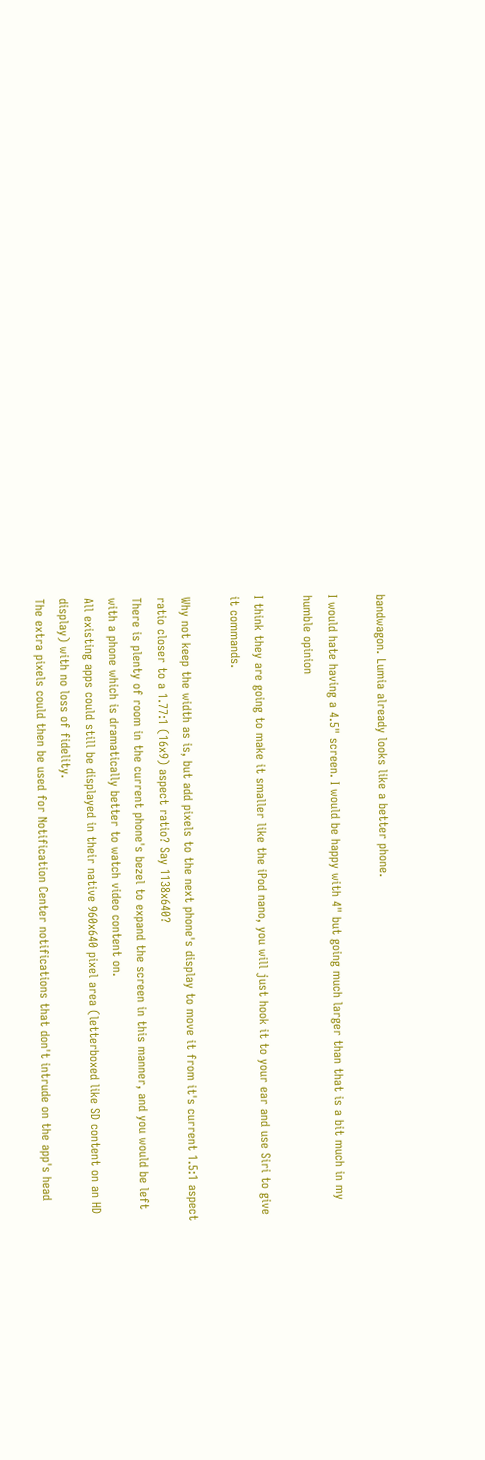bandwagon. Lumia already looks like a better phone.

I would hate having a 4.5" screen. I would be happy with 4" but going much larger than that is a bit much in my humble opinion

I think they are going to make it smaller like the iPod nano, you will just hook it to your ear and use Siri to give it commands.

Why not keep the width as is, but add pixels to the next phone's display to move it from it's current 1.5:1 aspect ratio closer to a 1.77:1 (16x9) aspect ratio? Say 1138x640?
There is plenty of room in the current phone's bezel to expand the screen in this manner, and you would be left with a phone which is dramatically better to watch video content on.
All existing apps could still be displayed in their native 960x640 pixel area (letterboxed like SD content on an HD display) with no loss of fidelity.
The extra pixels could then be used for Notification Center notifications that don't intrude on the app's head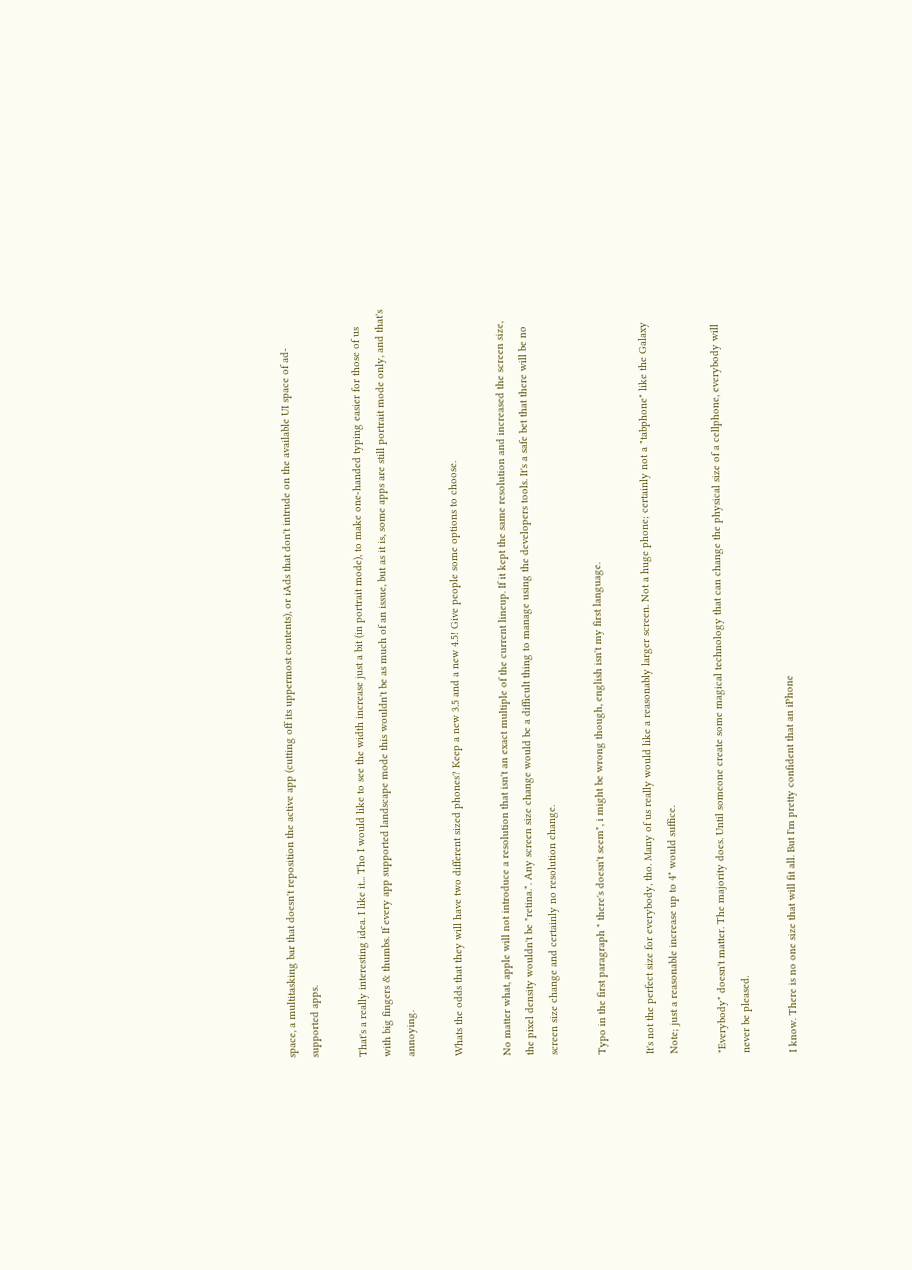space, a multitasking bar that doesn't reposition the active app (cutting off its uppermost contents), or iAds that don't intrude on the available UI space of ad-supported apps.

That's a really interesting idea. I like it... Tho I would like to see the width increase just a bit (in portrait mode), to make one-handed typing easier for those of us with big fingers & thumbs. If every app supported landscape mode this wouldn't be as much of an issue, but as it is, some apps are still portrait mode only, and that's annoying.

Whats the odds that they will have two different sized phones? Keep a new 3.5 and a new 4.5! Give people some options to choose.

No matter what, apple will not introduce a resolution that isn't an exact multiple of the current lineup. If it kept the same resolution and increased the screen size, the pixel density wouldn't be "retina.". Any screen size change would be a difficult thing to manage using the developers tools. It's a safe bet that there will be no screen size change and certainly no resolution change.

Typo in the first paragraph " there's doesn't seem", i might be wrong though, english isn't my first language.

It's not the perfect size for everybody, tho. Many of us really would like a reasonably larger screen. Not a huge phone; certainly not a "tabphone" like the Galaxy Note; just a reasonable increase up to 4" would suffice.

"Everybody" doesn't matter. The majority does. Until someone create some magical technology that can change the physical size of a cellphone, everybody will never be pleased.

I know. There is no one size that will fit all. But I'm pretty confident that an iPhone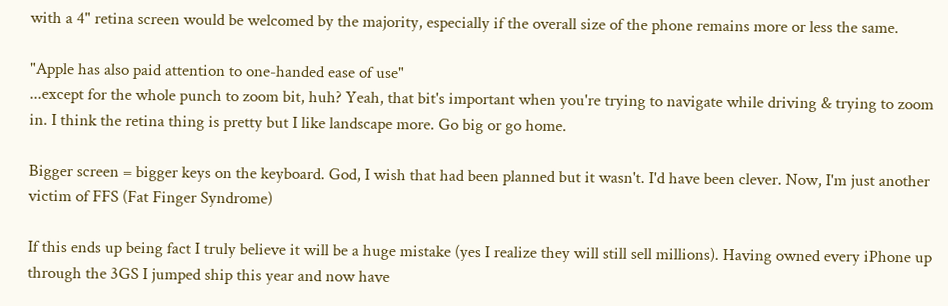with a 4" retina screen would be welcomed by the majority, especially if the overall size of the phone remains more or less the same.

"Apple has also paid attention to one-handed ease of use"
...except for the whole punch to zoom bit, huh? Yeah, that bit's important when you're trying to navigate while driving & trying to zoom in. I think the retina thing is pretty but I like landscape more. Go big or go home.

Bigger screen = bigger keys on the keyboard. God, I wish that had been planned but it wasn't. I'd have been clever. Now, I'm just another victim of FFS (Fat Finger Syndrome)

If this ends up being fact I truly believe it will be a huge mistake (yes I realize they will still sell millions). Having owned every iPhone up through the 3GS I jumped ship this year and now have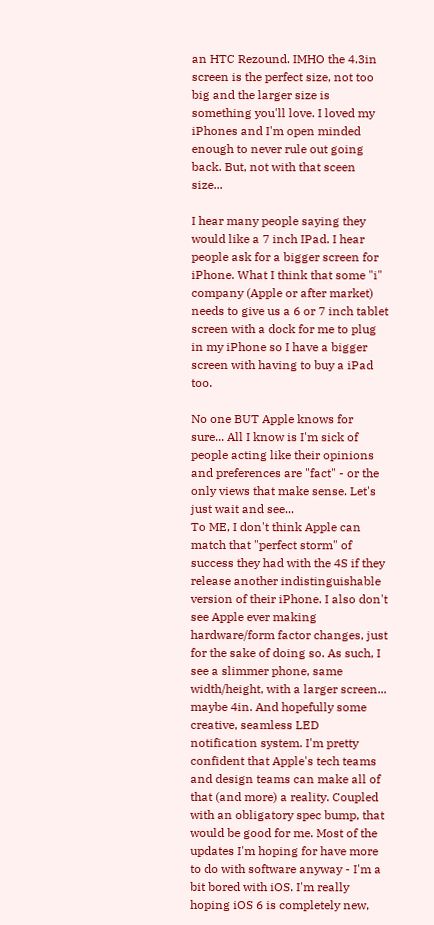an HTC Rezound. IMHO the 4.3in screen is the perfect size, not too big and the larger size is something you'll love. I loved my iPhones and I'm open minded enough to never rule out going back. But, not with that sceen size...

I hear many people saying they would like a 7 inch IPad. I hear people ask for a bigger screen for iPhone. What I think that some "i" company (Apple or after market) needs to give us a 6 or 7 inch tablet screen with a dock for me to plug in my iPhone so I have a bigger screen with having to buy a iPad too.

No one BUT Apple knows for sure... All I know is I'm sick of people acting like their opinions and preferences are "fact" - or the only views that make sense. Let's just wait and see...
To ME, I don't think Apple can match that "perfect storm" of success they had with the 4S if they release another indistinguishable version of their iPhone. I also don't see Apple ever making hardware/form factor changes, just for the sake of doing so. As such, I see a slimmer phone, same width/height, with a larger screen... maybe 4in. And hopefully some creative, seamless LED notification system. I'm pretty confident that Apple's tech teams and design teams can make all of that (and more) a reality. Coupled with an obligatory spec bump, that would be good for me. Most of the updates I'm hoping for have more to do with software anyway - I'm a bit bored with iOS. I'm really hoping iOS 6 is completely new,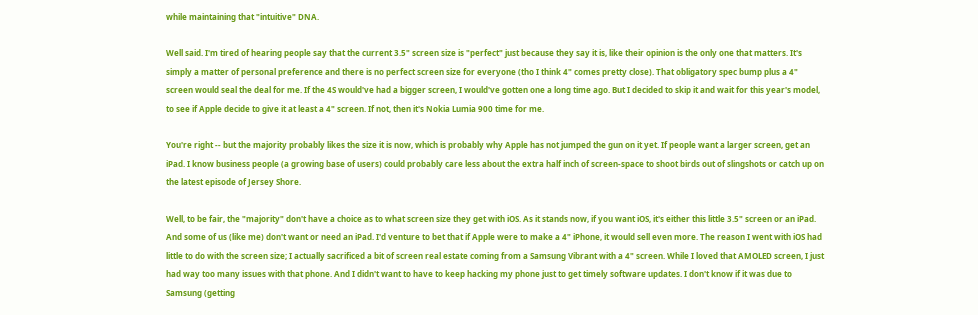while maintaining that "intuitive" DNA.

Well said. I'm tired of hearing people say that the current 3.5" screen size is "perfect" just because they say it is, like their opinion is the only one that matters. It's simply a matter of personal preference and there is no perfect screen size for everyone (tho I think 4" comes pretty close). That obligatory spec bump plus a 4" screen would seal the deal for me. If the 4S would've had a bigger screen, I would've gotten one a long time ago. But I decided to skip it and wait for this year's model, to see if Apple decide to give it at least a 4" screen. If not, then it's Nokia Lumia 900 time for me.

You're right -- but the majority probably likes the size it is now, which is probably why Apple has not jumped the gun on it yet. If people want a larger screen, get an iPad. I know business people (a growing base of users) could probably care less about the extra half inch of screen-space to shoot birds out of slingshots or catch up on the latest episode of Jersey Shore.

Well, to be fair, the "majority" don't have a choice as to what screen size they get with iOS. As it stands now, if you want iOS, it's either this little 3.5" screen or an iPad. And some of us (like me) don't want or need an iPad. I'd venture to bet that if Apple were to make a 4" iPhone, it would sell even more. The reason I went with iOS had little to do with the screen size; I actually sacrificed a bit of screen real estate coming from a Samsung Vibrant with a 4" screen. While I loved that AMOLED screen, I just had way too many issues with that phone. And I didn't want to have to keep hacking my phone just to get timely software updates. I don't know if it was due to Samsung (getting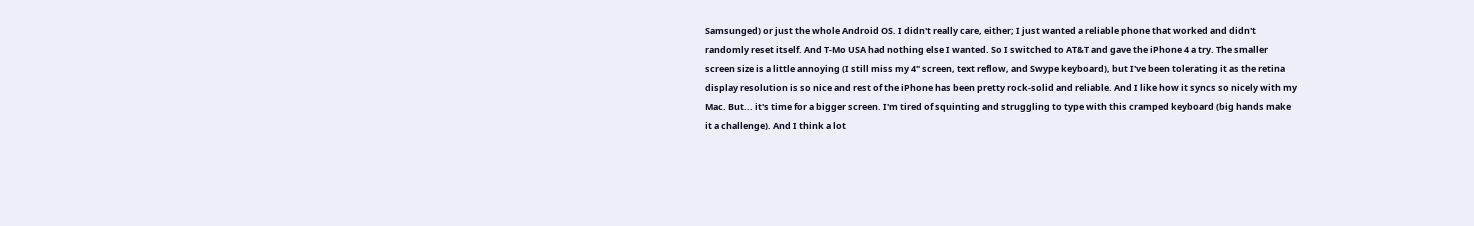Samsunged) or just the whole Android OS. I didn't really care, either; I just wanted a reliable phone that worked and didn't randomly reset itself. And T-Mo USA had nothing else I wanted. So I switched to AT&T and gave the iPhone 4 a try. The smaller screen size is a little annoying (I still miss my 4" screen, text reflow, and Swype keyboard), but I've been tolerating it as the retina display resolution is so nice and rest of the iPhone has been pretty rock-solid and reliable. And I like how it syncs so nicely with my Mac. But... it's time for a bigger screen. I'm tired of squinting and struggling to type with this cramped keyboard (big hands make it a challenge). And I think a lot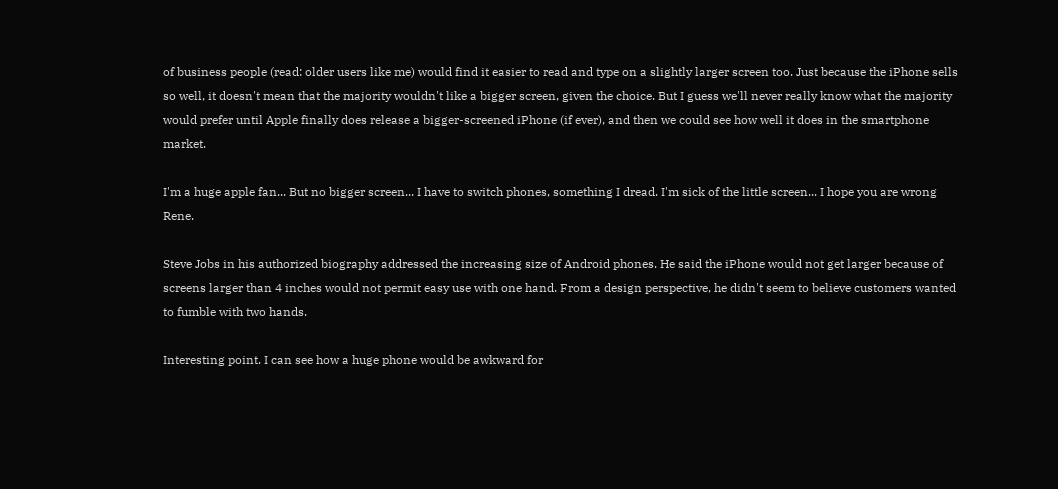of business people (read: older users like me) would find it easier to read and type on a slightly larger screen too. Just because the iPhone sells so well, it doesn't mean that the majority wouldn't like a bigger screen, given the choice. But I guess we'll never really know what the majority would prefer until Apple finally does release a bigger-screened iPhone (if ever), and then we could see how well it does in the smartphone market.

I'm a huge apple fan... But no bigger screen... I have to switch phones, something I dread. I'm sick of the little screen... I hope you are wrong Rene.

Steve Jobs in his authorized biography addressed the increasing size of Android phones. He said the iPhone would not get larger because of screens larger than 4 inches would not permit easy use with one hand. From a design perspective, he didn't seem to believe customers wanted to fumble with two hands.

Interesting point. I can see how a huge phone would be awkward for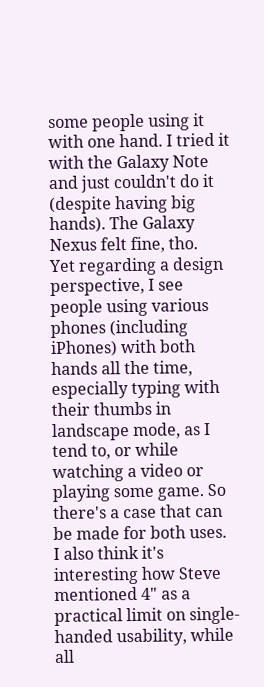some people using it with one hand. I tried it with the Galaxy Note and just couldn't do it (despite having big hands). The Galaxy Nexus felt fine, tho.
Yet regarding a design perspective, I see people using various phones (including iPhones) with both hands all the time, especially typing with their thumbs in landscape mode, as I tend to, or while watching a video or playing some game. So there's a case that can be made for both uses.
I also think it's interesting how Steve mentioned 4" as a practical limit on single-handed usability, while all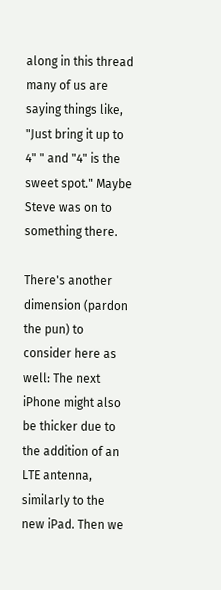along in this thread many of us are saying things like, "Just bring it up to 4" " and "4" is the sweet spot." Maybe Steve was on to something there.

There's another dimension (pardon the pun) to consider here as well: The next iPhone might also be thicker due to the addition of an LTE antenna, similarly to the new iPad. Then we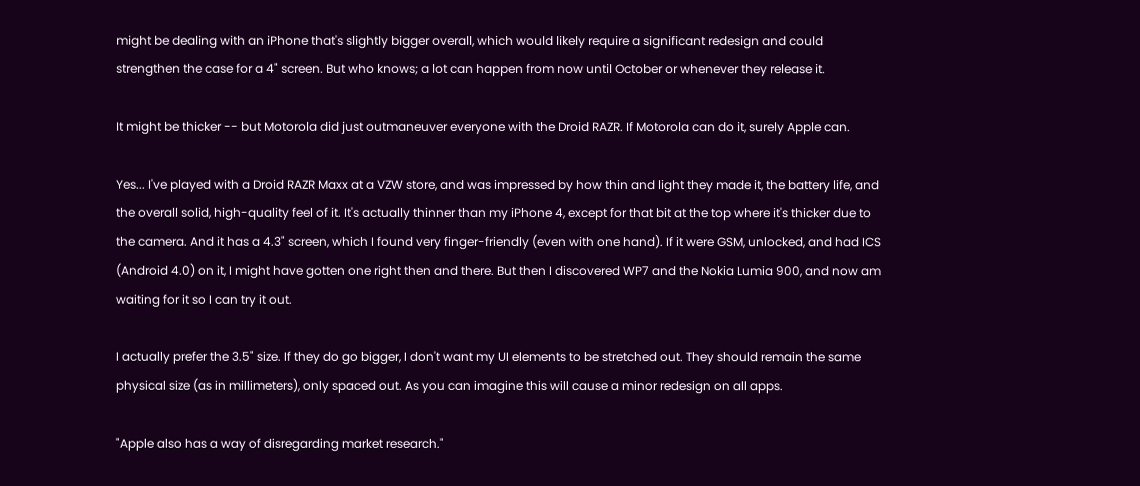might be dealing with an iPhone that's slightly bigger overall, which would likely require a significant redesign and could strengthen the case for a 4" screen. But who knows; a lot can happen from now until October or whenever they release it.

It might be thicker -- but Motorola did just outmaneuver everyone with the Droid RAZR. If Motorola can do it, surely Apple can.

Yes... I've played with a Droid RAZR Maxx at a VZW store, and was impressed by how thin and light they made it, the battery life, and the overall solid, high-quality feel of it. It's actually thinner than my iPhone 4, except for that bit at the top where it's thicker due to the camera. And it has a 4.3" screen, which I found very finger-friendly (even with one hand). If it were GSM, unlocked, and had ICS (Android 4.0) on it, I might have gotten one right then and there. But then I discovered WP7 and the Nokia Lumia 900, and now am waiting for it so I can try it out.

I actually prefer the 3.5" size. If they do go bigger, I don't want my UI elements to be stretched out. They should remain the same physical size (as in millimeters), only spaced out. As you can imagine this will cause a minor redesign on all apps.

"Apple also has a way of disregarding market research."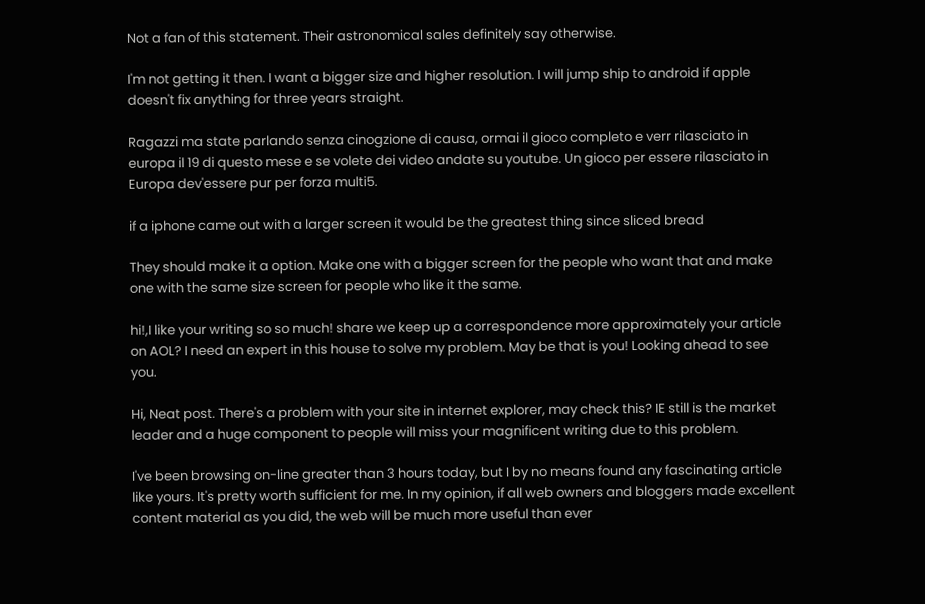Not a fan of this statement. Their astronomical sales definitely say otherwise.

I'm not getting it then. I want a bigger size and higher resolution. I will jump ship to android if apple doesn't fix anything for three years straight.

Ragazzi ma state parlando senza cinogzione di causa, ormai il gioco completo e verr rilasciato in europa il 19 di questo mese e se volete dei video andate su youtube. Un gioco per essere rilasciato in Europa dev'essere pur per forza multi5.

if a iphone came out with a larger screen it would be the greatest thing since sliced bread

They should make it a option. Make one with a bigger screen for the people who want that and make one with the same size screen for people who like it the same.

hi!,I like your writing so so much! share we keep up a correspondence more approximately your article on AOL? I need an expert in this house to solve my problem. May be that is you! Looking ahead to see you.

Hi, Neat post. There's a problem with your site in internet explorer, may check this? IE still is the market leader and a huge component to people will miss your magnificent writing due to this problem.

I've been browsing on-line greater than 3 hours today, but I by no means found any fascinating article like yours. It's pretty worth sufficient for me. In my opinion, if all web owners and bloggers made excellent content material as you did, the web will be much more useful than ever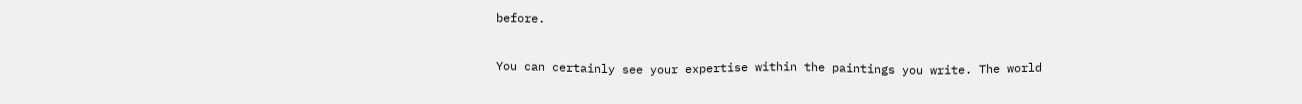before.

You can certainly see your expertise within the paintings you write. The world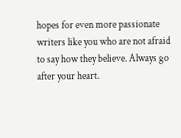hopes for even more passionate writers like you who are not afraid to say how they believe. Always go after your heart.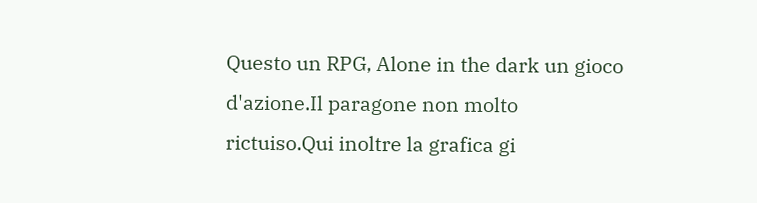Questo un RPG, Alone in the dark un gioco d'azione.Il paragone non molto rictuiso.Qui inoltre la grafica gi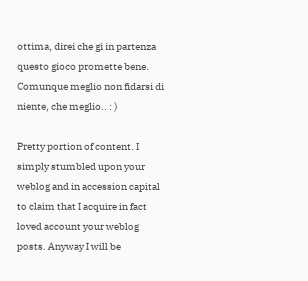ottima, direi che gi in partenza questo gioco promette bene. Comunque meglio non fidarsi di niente, che meglio.. : )

Pretty portion of content. I simply stumbled upon your weblog and in accession capital to claim that I acquire in fact loved account your weblog posts. Anyway I will be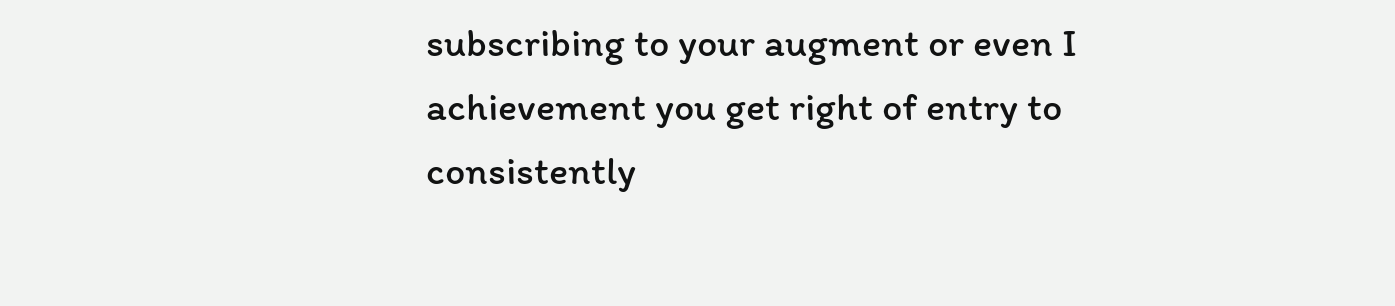subscribing to your augment or even I achievement you get right of entry to consistently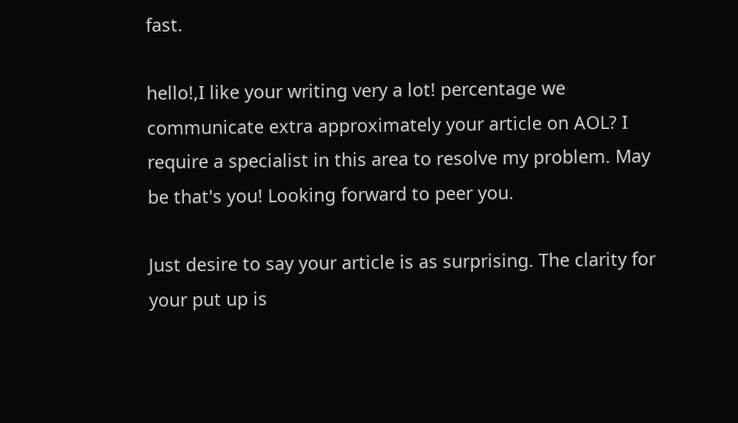fast.

hello!,I like your writing very a lot! percentage we communicate extra approximately your article on AOL? I require a specialist in this area to resolve my problem. May be that's you! Looking forward to peer you.

Just desire to say your article is as surprising. The clarity for your put up is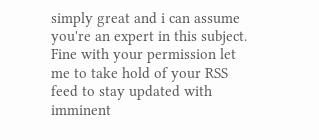simply great and i can assume you're an expert in this subject. Fine with your permission let me to take hold of your RSS feed to stay updated with imminent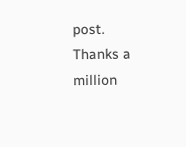post. Thanks a million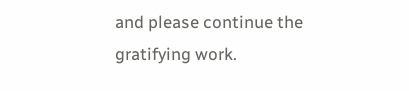and please continue the gratifying work.